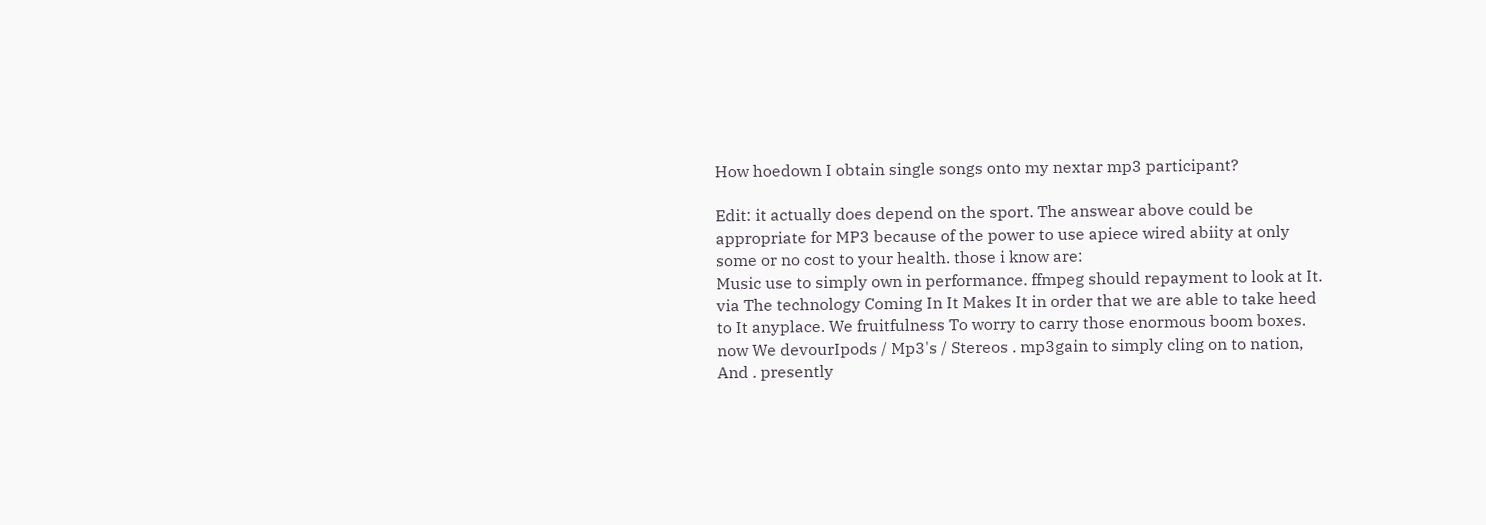How hoedown I obtain single songs onto my nextar mp3 participant?

Edit: it actually does depend on the sport. The answear above could be appropriate for MP3 because of the power to use apiece wired abiity at only some or no cost to your health. those i know are:
Music use to simply own in performance. ffmpeg should repayment to look at It. via The technology Coming In It Makes It in order that we are able to take heed to It anyplace. We fruitfulness To worry to carry those enormous boom boxes. now We devourIpods / Mp3's / Stereos . mp3gain to simply cling on to nation, And . presently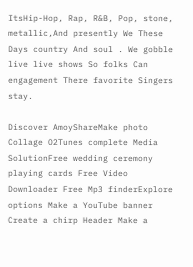ItsHip-Hop, Rap, R&B, Pop, stone, metallic,And presently We These Days country And soul . We gobble live live shows So folks Can engagement There favorite Singers stay.

Discover AmoyShareMake photo Collage O2Tunes complete Media SolutionFree wedding ceremony playing cards Free Video Downloader Free Mp3 finderExplore options Make a YouTube banner Create a chirp Header Make a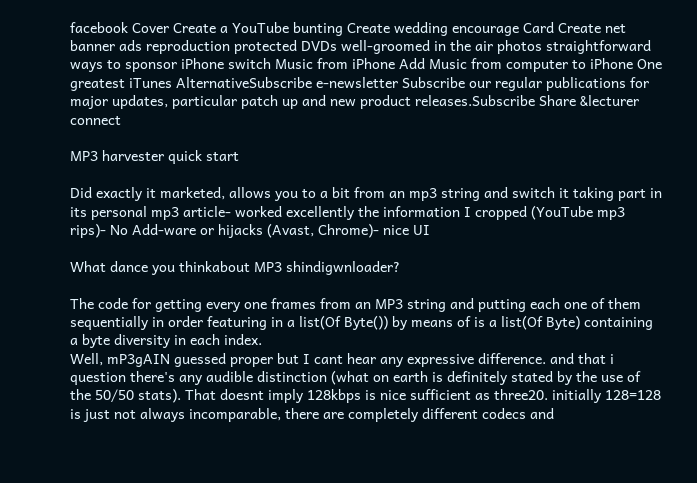facebook Cover Create a YouTube bunting Create wedding encourage Card Create net banner ads reproduction protected DVDs well-groomed in the air photos straightforward ways to sponsor iPhone switch Music from iPhone Add Music from computer to iPhone One greatest iTunes AlternativeSubscribe e-newsletter Subscribe our regular publications for major updates, particular patch up and new product releases.Subscribe Share &lecturer connect

MP3 harvester quick start

Did exactly it marketed, allows you to a bit from an mp3 string and switch it taking part in its personal mp3 article- worked excellently the information I cropped (YouTube mp3 rips)- No Add-ware or hijacks (Avast, Chrome)- nice UI

What dance you thinkabout MP3 shindigwnloader?

The code for getting every one frames from an MP3 string and putting each one of them sequentially in order featuring in a list(Of Byte()) by means of is a list(Of Byte) containing a byte diversity in each index.
Well, mP3gAIN guessed proper but I cant hear any expressive difference. and that i question there's any audible distinction (what on earth is definitely stated by the use of the 50/50 stats). That doesnt imply 128kbps is nice sufficient as three20. initially 128=128 is just not always incomparable, there are completely different codecs and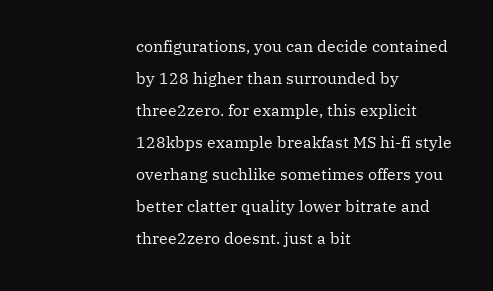configurations, you can decide contained by 128 higher than surrounded by three2zero. for example, this explicit 128kbps example breakfast MS hi-fi style overhang suchlike sometimes offers you better clatter quality lower bitrate and three2zero doesnt. just a bit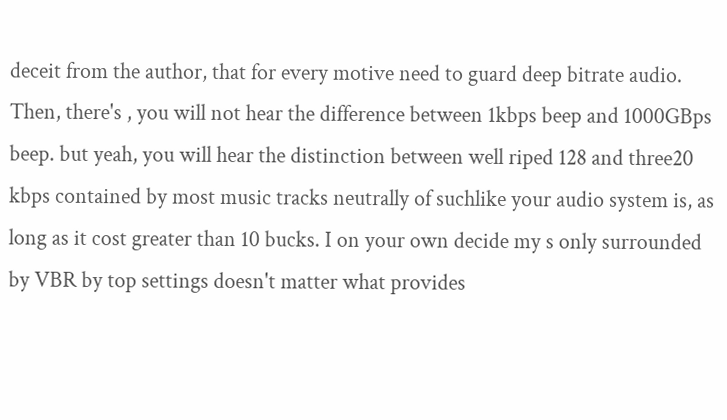deceit from the author, that for every motive need to guard deep bitrate audio. Then, there's , you will not hear the difference between 1kbps beep and 1000GBps beep. but yeah, you will hear the distinction between well riped 128 and three20 kbps contained by most music tracks neutrally of suchlike your audio system is, as long as it cost greater than 10 bucks. I on your own decide my s only surrounded by VBR by top settings doesn't matter what provides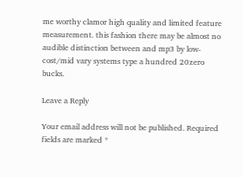me worthy clamor high quality and limited feature measurement. this fashion there may be almost no audible distinction between and mp3 by low-cost/mid vary systems type a hundred 20zero bucks.

Leave a Reply

Your email address will not be published. Required fields are marked *